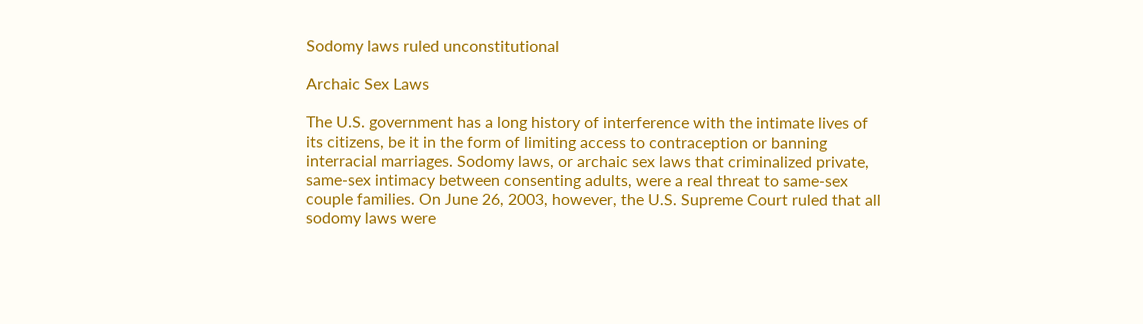Sodomy laws ruled unconstitutional

Archaic Sex Laws

The U.S. government has a long history of interference with the intimate lives of its citizens, be it in the form of limiting access to contraception or banning interracial marriages. Sodomy laws, or archaic sex laws that criminalized private, same-sex intimacy between consenting adults, were a real threat to same-sex couple families. On June 26, 2003, however, the U.S. Supreme Court ruled that all sodomy laws were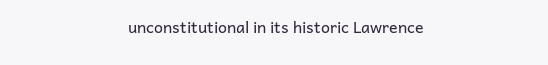unconstitutional in its historic Lawrence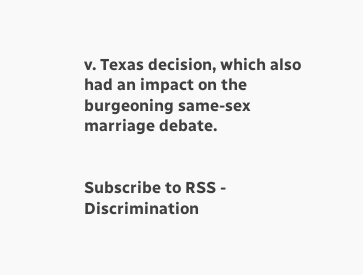v. Texas decision, which also had an impact on the burgeoning same-sex marriage debate.


Subscribe to RSS - Discrimination